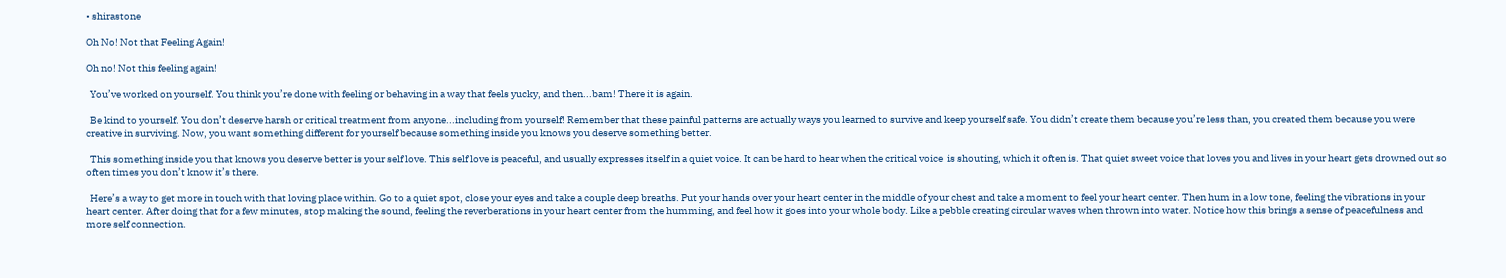• shirastone

Oh No! Not that Feeling Again!

Oh no! Not this feeling again!

  You’ve worked on yourself. You think you’re done with feeling or behaving in a way that feels yucky, and then...bam! There it is again.

  Be kind to yourself. You don’t deserve harsh or critical treatment from anyone...including from yourself! Remember that these painful patterns are actually ways you learned to survive and keep yourself safe. You didn’t create them because you’re less than, you created them because you were creative in surviving. Now, you want something different for yourself because something inside you knows you deserve something better.

  This something inside you that knows you deserve better is your self love. This self love is peaceful, and usually expresses itself in a quiet voice. It can be hard to hear when the critical voice  is shouting, which it often is. That quiet sweet voice that loves you and lives in your heart gets drowned out so often times you don’t know it’s there.

  Here’s a way to get more in touch with that loving place within. Go to a quiet spot, close your eyes and take a couple deep breaths. Put your hands over your heart center in the middle of your chest and take a moment to feel your heart center. Then hum in a low tone, feeling the vibrations in your heart center. After doing that for a few minutes, stop making the sound, feeling the reverberations in your heart center from the humming, and feel how it goes into your whole body. Like a pebble creating circular waves when thrown into water. Notice how this brings a sense of peacefulness and more self connection.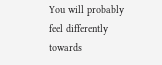You will probably feel differently towards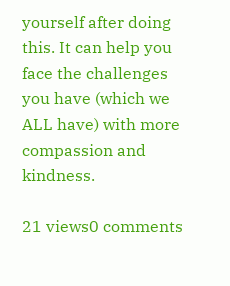yourself after doing this. It can help you face the challenges you have (which we ALL have) with more compassion and kindness.

21 views0 comments